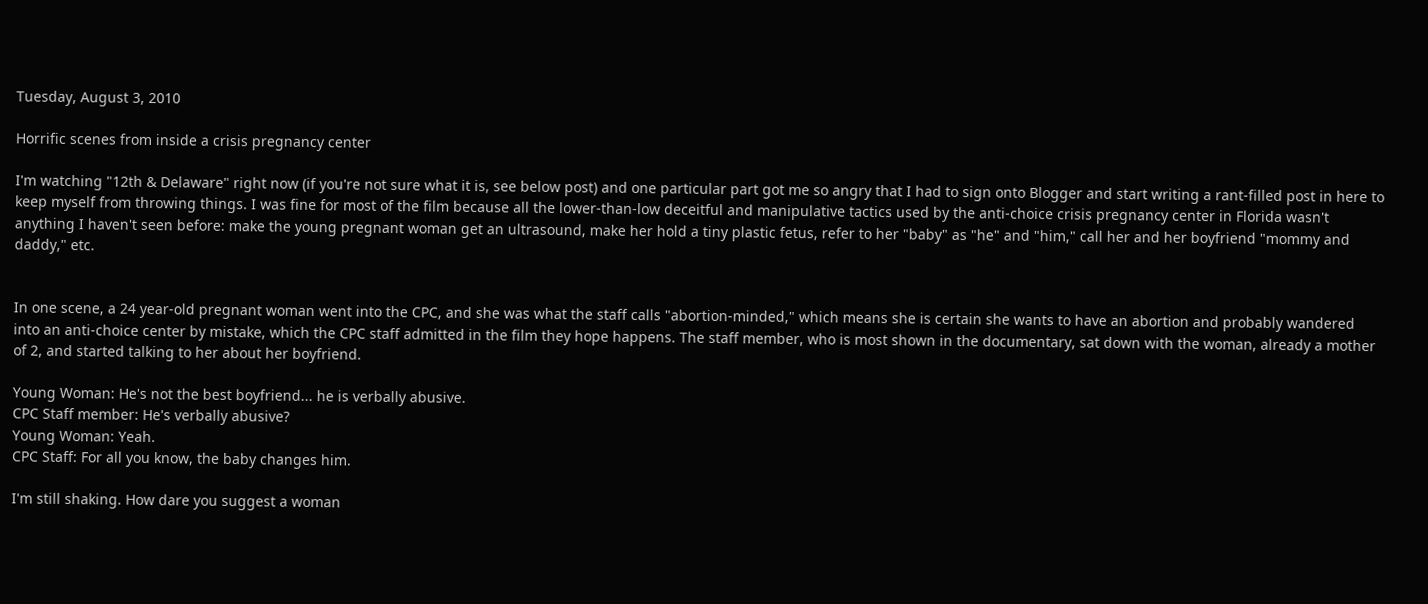Tuesday, August 3, 2010

Horrific scenes from inside a crisis pregnancy center

I'm watching "12th & Delaware" right now (if you're not sure what it is, see below post) and one particular part got me so angry that I had to sign onto Blogger and start writing a rant-filled post in here to keep myself from throwing things. I was fine for most of the film because all the lower-than-low deceitful and manipulative tactics used by the anti-choice crisis pregnancy center in Florida wasn't anything I haven't seen before: make the young pregnant woman get an ultrasound, make her hold a tiny plastic fetus, refer to her "baby" as "he" and "him," call her and her boyfriend "mommy and daddy," etc.


In one scene, a 24 year-old pregnant woman went into the CPC, and she was what the staff calls "abortion-minded," which means she is certain she wants to have an abortion and probably wandered into an anti-choice center by mistake, which the CPC staff admitted in the film they hope happens. The staff member, who is most shown in the documentary, sat down with the woman, already a mother of 2, and started talking to her about her boyfriend.

Young Woman: He's not the best boyfriend... he is verbally abusive.
CPC Staff member: He's verbally abusive?
Young Woman: Yeah.
CPC Staff: For all you know, the baby changes him.

I'm still shaking. How dare you suggest a woman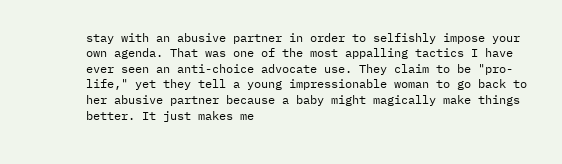stay with an abusive partner in order to selfishly impose your own agenda. That was one of the most appalling tactics I have ever seen an anti-choice advocate use. They claim to be "pro-life," yet they tell a young impressionable woman to go back to her abusive partner because a baby might magically make things better. It just makes me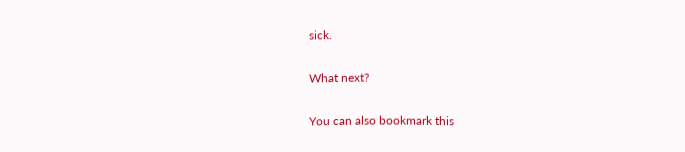sick.

What next?

You can also bookmark this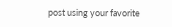post using your favorite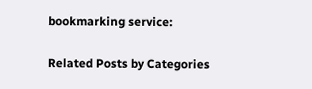bookmarking service:

Related Posts by Categories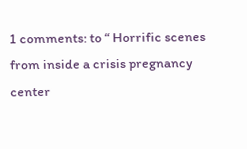1 comments: to “ Horrific scenes from inside a crisis pregnancy center